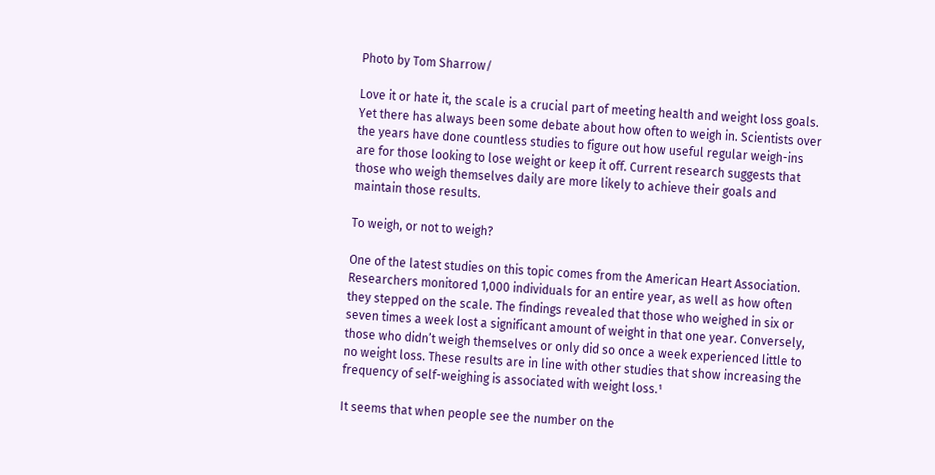Photo by Tom Sharrow/

Love it or hate it, the scale is a crucial part of meeting health and weight loss goals. Yet there has always been some debate about how often to weigh in. Scientists over the years have done countless studies to figure out how useful regular weigh-ins are for those looking to lose weight or keep it off. Current research suggests that those who weigh themselves daily are more likely to achieve their goals and maintain those results.

To weigh, or not to weigh?

One of the latest studies on this topic comes from the American Heart Association. Researchers monitored 1,000 individuals for an entire year, as well as how often they stepped on the scale. The findings revealed that those who weighed in six or seven times a week lost a significant amount of weight in that one year. Conversely, those who didn’t weigh themselves or only did so once a week experienced little to no weight loss. These results are in line with other studies that show increasing the frequency of self-weighing is associated with weight loss.¹

It seems that when people see the number on the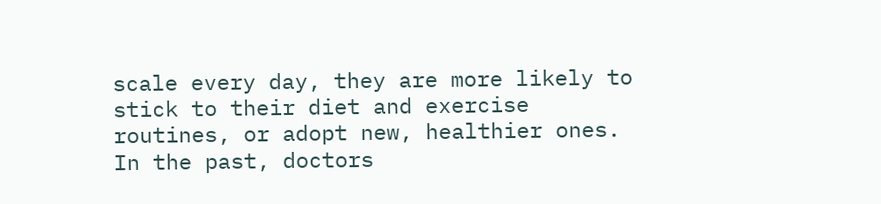scale every day, they are more likely to stick to their diet and exercise routines, or adopt new, healthier ones. In the past, doctors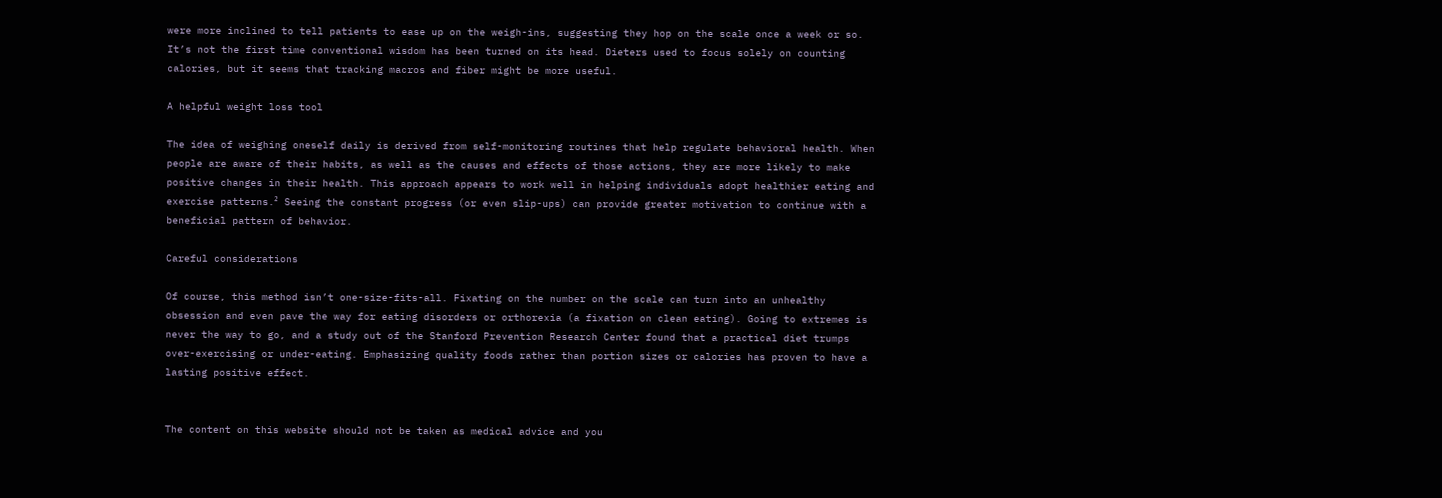were more inclined to tell patients to ease up on the weigh-ins, suggesting they hop on the scale once a week or so. It’s not the first time conventional wisdom has been turned on its head. Dieters used to focus solely on counting calories, but it seems that tracking macros and fiber might be more useful.

A helpful weight loss tool

The idea of weighing oneself daily is derived from self-monitoring routines that help regulate behavioral health. When people are aware of their habits, as well as the causes and effects of those actions, they are more likely to make positive changes in their health. This approach appears to work well in helping individuals adopt healthier eating and exercise patterns.² Seeing the constant progress (or even slip-ups) can provide greater motivation to continue with a beneficial pattern of behavior.

Careful considerations

Of course, this method isn’t one-size-fits-all. Fixating on the number on the scale can turn into an unhealthy obsession and even pave the way for eating disorders or orthorexia (a fixation on clean eating). Going to extremes is never the way to go, and a study out of the Stanford Prevention Research Center found that a practical diet trumps over-exercising or under-eating. Emphasizing quality foods rather than portion sizes or calories has proven to have a lasting positive effect.


The content on this website should not be taken as medical advice and you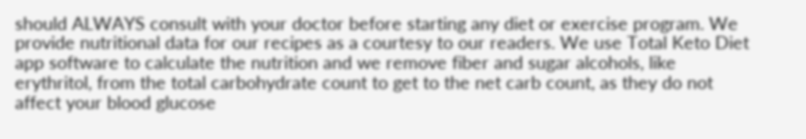should ALWAYS consult with your doctor before starting any diet or exercise program. We provide nutritional data for our recipes as a courtesy to our readers. We use Total Keto Diet app software to calculate the nutrition and we remove fiber and sugar alcohols, like erythritol, from the total carbohydrate count to get to the net carb count, as they do not affect your blood glucose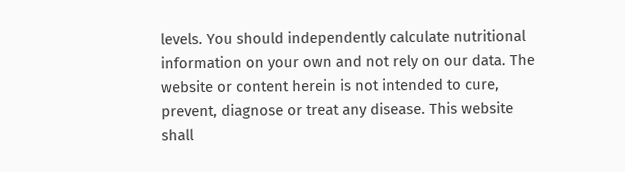levels. You should independently calculate nutritional information on your own and not rely on our data. The website or content herein is not intended to cure, prevent, diagnose or treat any disease. This website shall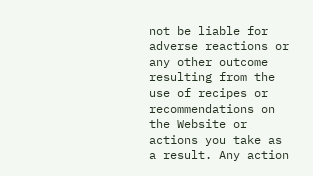not be liable for adverse reactions or any other outcome resulting from the use of recipes or recommendations on the Website or actions you take as a result. Any action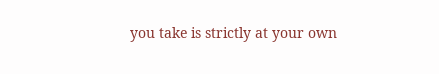you take is strictly at your own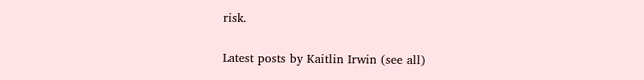risk.

Latest posts by Kaitlin Irwin (see all)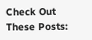Check Out These Posts: